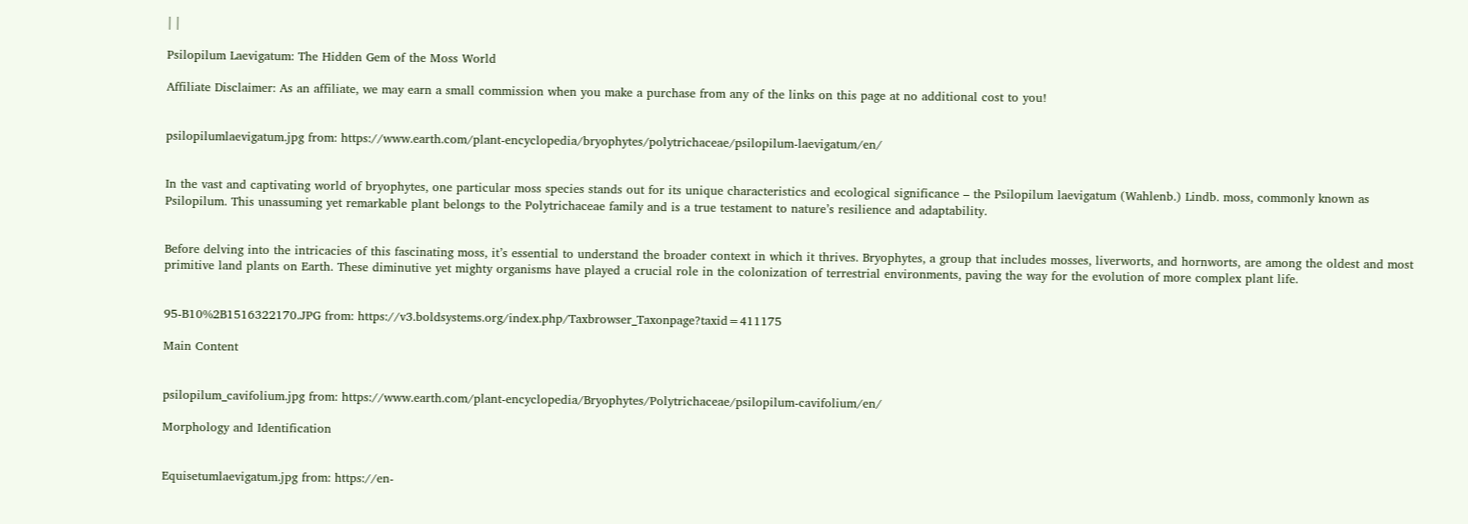| |

Psilopilum Laevigatum: The Hidden Gem of the Moss World

Affiliate Disclaimer: As an affiliate, we may earn a small commission when you make a purchase from any of the links on this page at no additional cost to you!


psilopilumlaevigatum.jpg from: https://www.earth.com/plant-encyclopedia/bryophytes/polytrichaceae/psilopilum-laevigatum/en/


In the vast and captivating world of bryophytes, one particular moss species stands out for its unique characteristics and ecological significance – the Psilopilum laevigatum (Wahlenb.) Lindb. moss, commonly known as Psilopilum. This unassuming yet remarkable plant belongs to the Polytrichaceae family and is a true testament to nature’s resilience and adaptability.


Before delving into the intricacies of this fascinating moss, it’s essential to understand the broader context in which it thrives. Bryophytes, a group that includes mosses, liverworts, and hornworts, are among the oldest and most primitive land plants on Earth. These diminutive yet mighty organisms have played a crucial role in the colonization of terrestrial environments, paving the way for the evolution of more complex plant life.


95-B10%2B1516322170.JPG from: https://v3.boldsystems.org/index.php/Taxbrowser_Taxonpage?taxid=411175

Main Content


psilopilum_cavifolium.jpg from: https://www.earth.com/plant-encyclopedia/Bryophytes/Polytrichaceae/psilopilum-cavifolium/en/

Morphology and Identification


Equisetumlaevigatum.jpg from: https://en-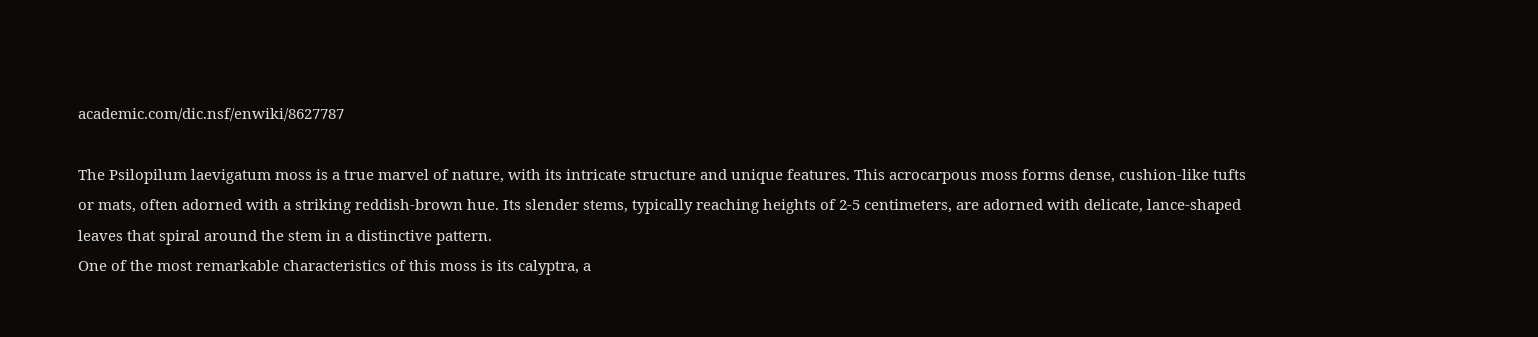academic.com/dic.nsf/enwiki/8627787

The Psilopilum laevigatum moss is a true marvel of nature, with its intricate structure and unique features. This acrocarpous moss forms dense, cushion-like tufts or mats, often adorned with a striking reddish-brown hue. Its slender stems, typically reaching heights of 2-5 centimeters, are adorned with delicate, lance-shaped leaves that spiral around the stem in a distinctive pattern.
One of the most remarkable characteristics of this moss is its calyptra, a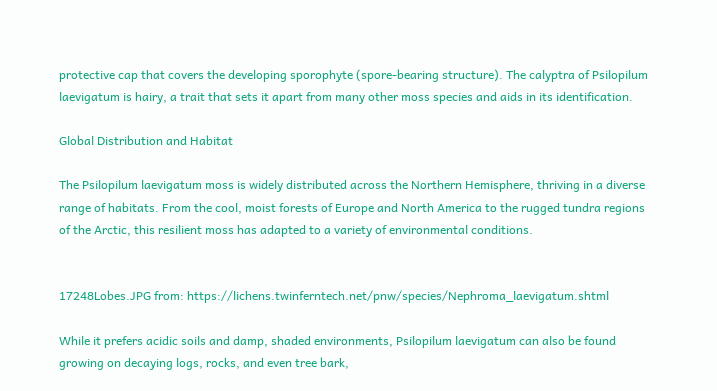protective cap that covers the developing sporophyte (spore-bearing structure). The calyptra of Psilopilum laevigatum is hairy, a trait that sets it apart from many other moss species and aids in its identification.

Global Distribution and Habitat

The Psilopilum laevigatum moss is widely distributed across the Northern Hemisphere, thriving in a diverse range of habitats. From the cool, moist forests of Europe and North America to the rugged tundra regions of the Arctic, this resilient moss has adapted to a variety of environmental conditions.


17248Lobes.JPG from: https://lichens.twinferntech.net/pnw/species/Nephroma_laevigatum.shtml

While it prefers acidic soils and damp, shaded environments, Psilopilum laevigatum can also be found growing on decaying logs, rocks, and even tree bark,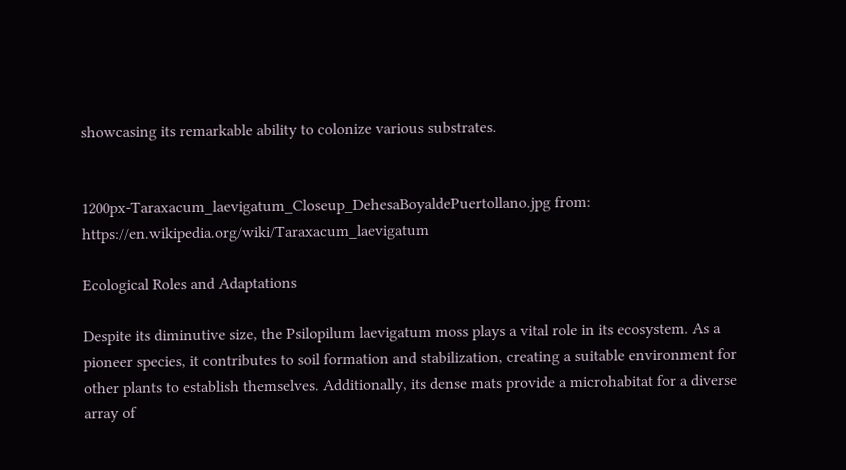showcasing its remarkable ability to colonize various substrates.


1200px-Taraxacum_laevigatum_Closeup_DehesaBoyaldePuertollano.jpg from: https://en.wikipedia.org/wiki/Taraxacum_laevigatum

Ecological Roles and Adaptations

Despite its diminutive size, the Psilopilum laevigatum moss plays a vital role in its ecosystem. As a pioneer species, it contributes to soil formation and stabilization, creating a suitable environment for other plants to establish themselves. Additionally, its dense mats provide a microhabitat for a diverse array of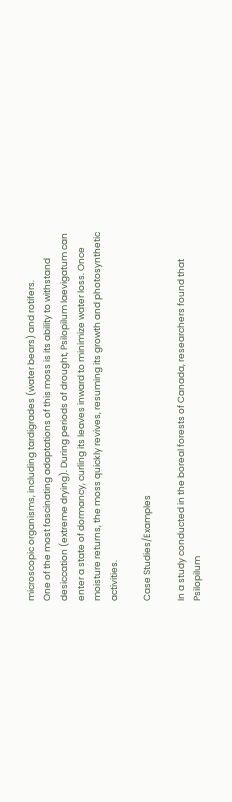microscopic organisms, including tardigrades (water bears) and rotifers.
One of the most fascinating adaptations of this moss is its ability to withstand desiccation (extreme drying). During periods of drought, Psilopilum laevigatum can enter a state of dormancy, curling its leaves inward to minimize water loss. Once moisture returns, the moss quickly revives, resuming its growth and photosynthetic activities.

Case Studies/Examples

In a study conducted in the boreal forests of Canada, researchers found that Psilopilum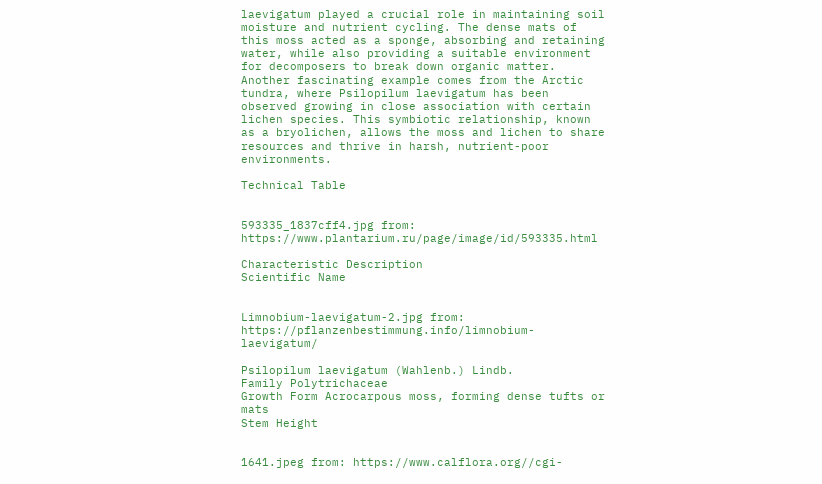laevigatum played a crucial role in maintaining soil moisture and nutrient cycling. The dense mats of this moss acted as a sponge, absorbing and retaining water, while also providing a suitable environment for decomposers to break down organic matter.
Another fascinating example comes from the Arctic tundra, where Psilopilum laevigatum has been observed growing in close association with certain lichen species. This symbiotic relationship, known as a bryolichen, allows the moss and lichen to share resources and thrive in harsh, nutrient-poor environments.

Technical Table


593335_1837cff4.jpg from: https://www.plantarium.ru/page/image/id/593335.html

Characteristic Description
Scientific Name


Limnobium-laevigatum-2.jpg from: https://pflanzenbestimmung.info/limnobium-laevigatum/

Psilopilum laevigatum (Wahlenb.) Lindb.
Family Polytrichaceae
Growth Form Acrocarpous moss, forming dense tufts or mats
Stem Height


1641.jpeg from: https://www.calflora.org//cgi-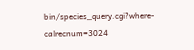bin/species_query.cgi?where-calrecnum=3024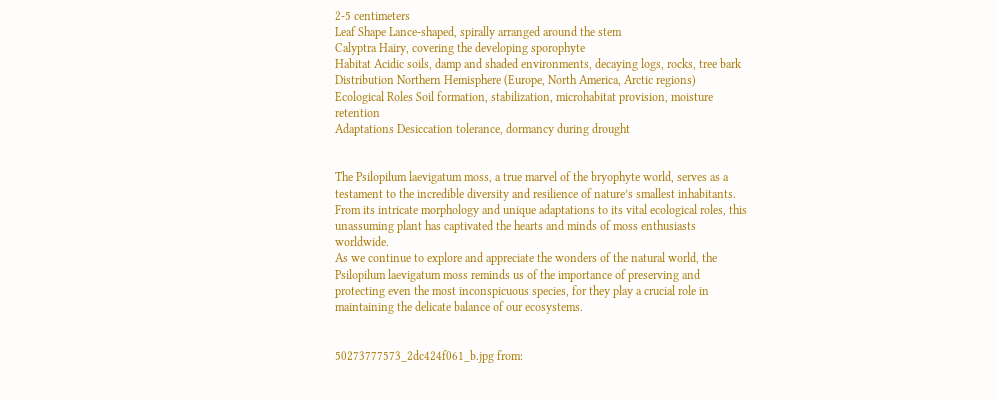2-5 centimeters
Leaf Shape Lance-shaped, spirally arranged around the stem
Calyptra Hairy, covering the developing sporophyte
Habitat Acidic soils, damp and shaded environments, decaying logs, rocks, tree bark
Distribution Northern Hemisphere (Europe, North America, Arctic regions)
Ecological Roles Soil formation, stabilization, microhabitat provision, moisture retention
Adaptations Desiccation tolerance, dormancy during drought


The Psilopilum laevigatum moss, a true marvel of the bryophyte world, serves as a testament to the incredible diversity and resilience of nature’s smallest inhabitants. From its intricate morphology and unique adaptations to its vital ecological roles, this unassuming plant has captivated the hearts and minds of moss enthusiasts worldwide.
As we continue to explore and appreciate the wonders of the natural world, the Psilopilum laevigatum moss reminds us of the importance of preserving and protecting even the most inconspicuous species, for they play a crucial role in maintaining the delicate balance of our ecosystems.


50273777573_2dc424f061_b.jpg from: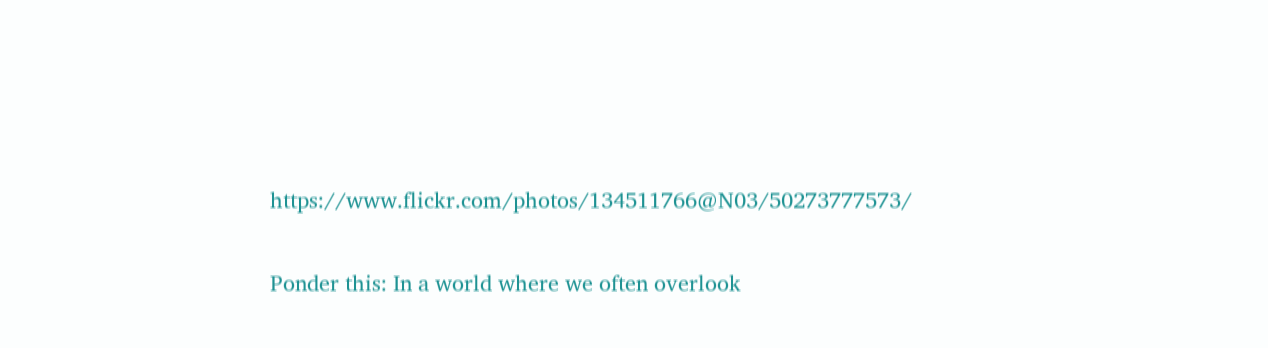https://www.flickr.com/photos/134511766@N03/50273777573/

Ponder this: In a world where we often overlook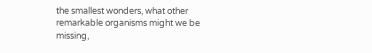the smallest wonders, what other remarkable organisms might we be missing,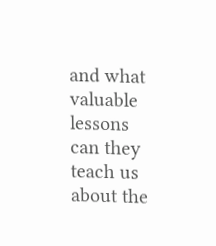and what valuable lessons can they teach us about the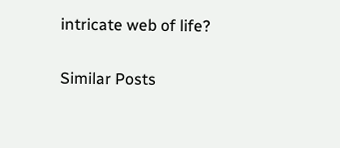intricate web of life?

Similar Posts